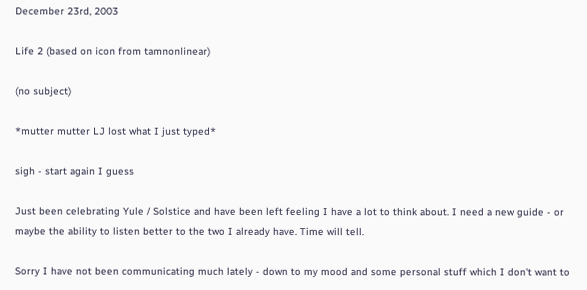December 23rd, 2003

Life 2 (based on icon from tamnonlinear)

(no subject)

*mutter mutter LJ lost what I just typed*

sigh - start again I guess

Just been celebrating Yule / Solstice and have been left feeling I have a lot to think about. I need a new guide - or maybe the ability to listen better to the two I already have. Time will tell.

Sorry I have not been communicating much lately - down to my mood and some personal stuff which I don't want to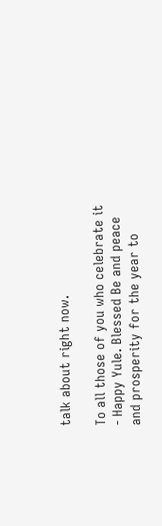talk about right now.

To all those of you who celebrate it - Happy Yule. Blessed Be and peace and prosperity for the year to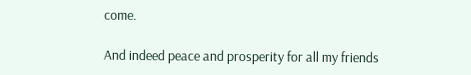come.

And indeed peace and prosperity for all my friends